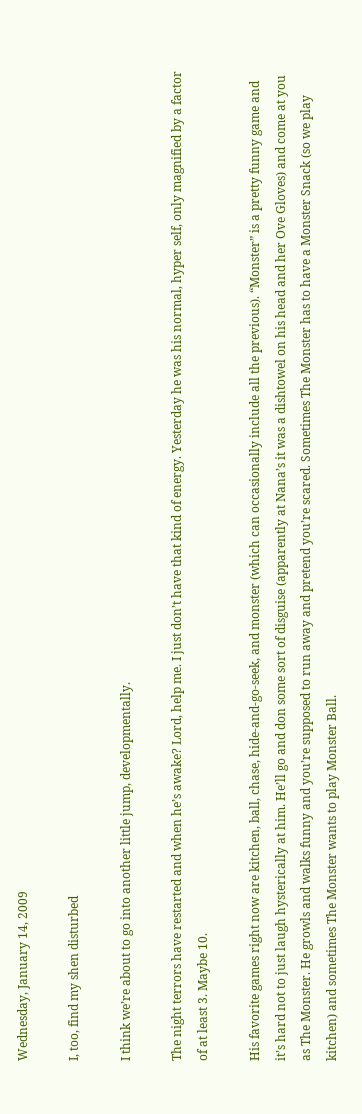Wednesday, January 14, 2009

I, too, find my shen disturbed

I think we’re about to go into another little jump, developmentally.

The night terrors have restarted and when he’s awake? Lord, help me. I just don’t have that kind of energy. Yesterday he was his normal, hyper self, only magnified by a factor of at least 3. Maybe 10.

His favorite games right now are kitchen, ball, chase, hide-and-go-seek, and monster (which can occasionally include all the previous). “Monster” is a pretty funny game and it’s hard not to just laugh hysterically at him. He’ll go and don some sort of disguise (apparently at Nana’s it was a dishtowel on his head and her Ove Gloves) and come at you as The Monster. He growls and walks funny and you’re supposed to run away and pretend you’re scared. Sometimes The Monster has to have a Monster Snack (so we play kitchen) and sometimes The Monster wants to play Monster Ball.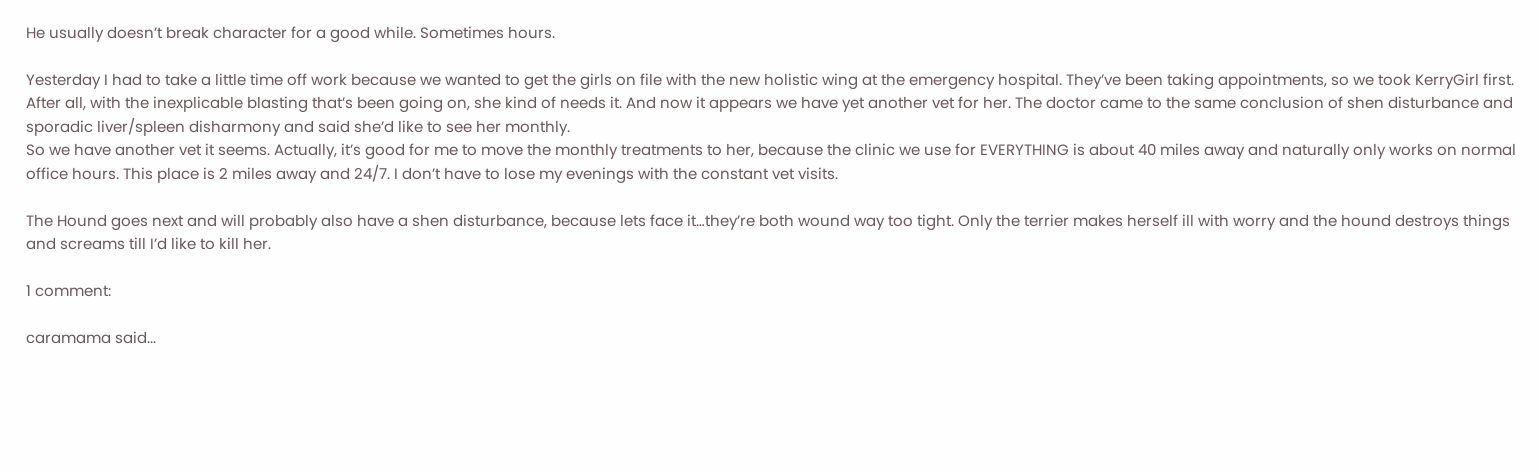He usually doesn’t break character for a good while. Sometimes hours.

Yesterday I had to take a little time off work because we wanted to get the girls on file with the new holistic wing at the emergency hospital. They’ve been taking appointments, so we took KerryGirl first. After all, with the inexplicable blasting that’s been going on, she kind of needs it. And now it appears we have yet another vet for her. The doctor came to the same conclusion of shen disturbance and sporadic liver/spleen disharmony and said she’d like to see her monthly.
So we have another vet it seems. Actually, it’s good for me to move the monthly treatments to her, because the clinic we use for EVERYTHING is about 40 miles away and naturally only works on normal office hours. This place is 2 miles away and 24/7. I don’t have to lose my evenings with the constant vet visits.

The Hound goes next and will probably also have a shen disturbance, because lets face it…they’re both wound way too tight. Only the terrier makes herself ill with worry and the hound destroys things and screams till I’d like to kill her.

1 comment:

caramama said...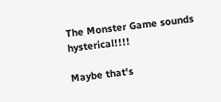The Monster Game sounds hysterical!!!!

Maybe that's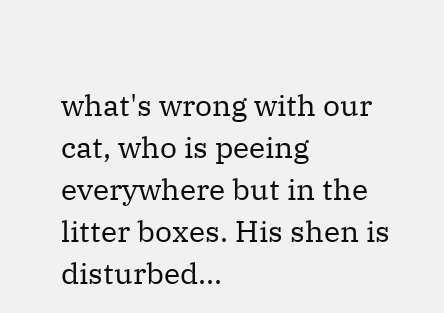what's wrong with our cat, who is peeing everywhere but in the litter boxes. His shen is disturbed...